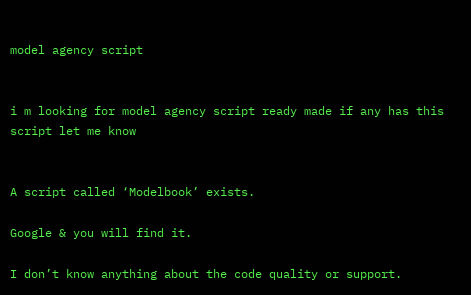model agency script


i m looking for model agency script ready made if any has this script let me know


A script called ‘Modelbook’ exists.

Google & you will find it.

I don’t know anything about the code quality or support.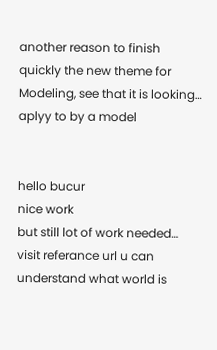another reason to finish quickly the new theme for Modeling, see that it is looking…
aplyy to by a model


hello bucur
nice work
but still lot of work needed…
visit referance url u can understand what world is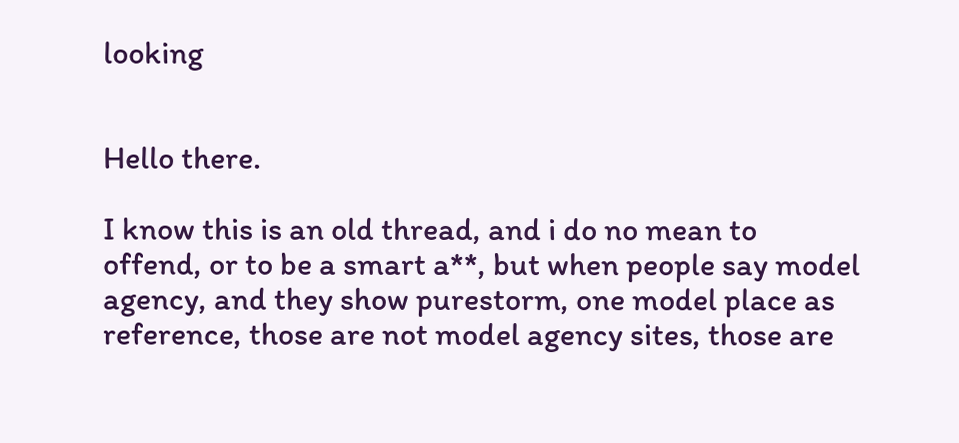looking


Hello there.

I know this is an old thread, and i do no mean to offend, or to be a smart a**, but when people say model agency, and they show purestorm, one model place as reference, those are not model agency sites, those are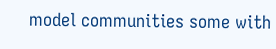model communities some with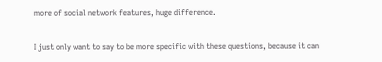more of social network features, huge difference.

I just only want to say to be more specific with these questions, because it can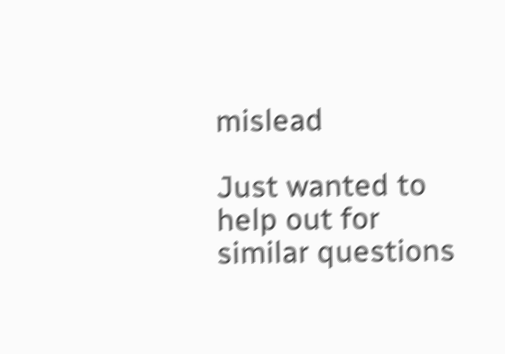mislead

Just wanted to help out for similar questions